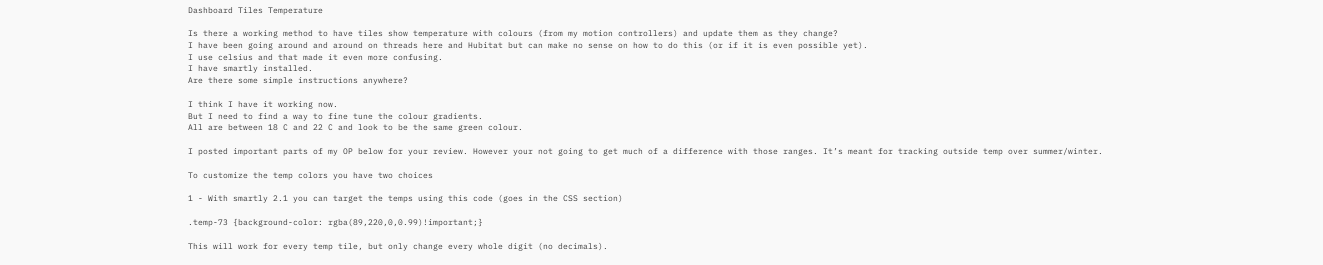Dashboard Tiles Temperature

Is there a working method to have tiles show temperature with colours (from my motion controllers) and update them as they change?
I have been going around and around on threads here and Hubitat but can make no sense on how to do this (or if it is even possible yet).
I use celsius and that made it even more confusing.
I have smartly installed.
Are there some simple instructions anywhere?

I think I have it working now.
But I need to find a way to fine tune the colour gradients.
All are between 18 C and 22 C and look to be the same green colour.

I posted important parts of my OP below for your review. However your not going to get much of a difference with those ranges. It’s meant for tracking outside temp over summer/winter.

To customize the temp colors you have two choices

1 - With smartly 2.1 you can target the temps using this code (goes in the CSS section)

.temp-73 {background-color: rgba(89,220,0,0.99)!important;}

This will work for every temp tile, but only change every whole digit (no decimals).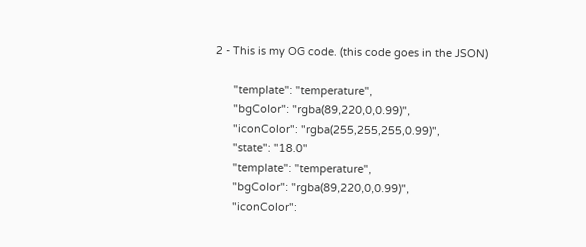2 - This is my OG code. (this code goes in the JSON)

      "template": "temperature",
      "bgColor": "rgba(89,220,0,0.99)",
      "iconColor": "rgba(255,255,255,0.99)",
      "state": "18.0"
      "template": "temperature",
      "bgColor": "rgba(89,220,0,0.99)",
      "iconColor":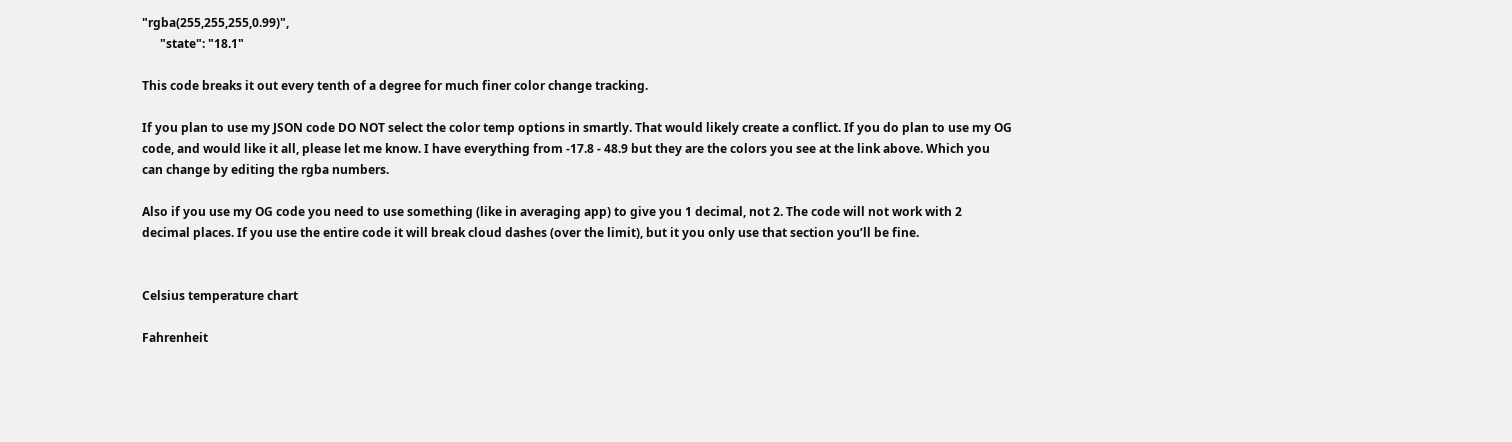"rgba(255,255,255,0.99)",
      "state": "18.1"

This code breaks it out every tenth of a degree for much finer color change tracking.

If you plan to use my JSON code DO NOT select the color temp options in smartly. That would likely create a conflict. If you do plan to use my OG code, and would like it all, please let me know. I have everything from -17.8 - 48.9 but they are the colors you see at the link above. Which you can change by editing the rgba numbers.

Also if you use my OG code you need to use something (like in averaging app) to give you 1 decimal, not 2. The code will not work with 2 decimal places. If you use the entire code it will break cloud dashes (over the limit), but it you only use that section you’ll be fine.


Celsius temperature chart

Fahrenheit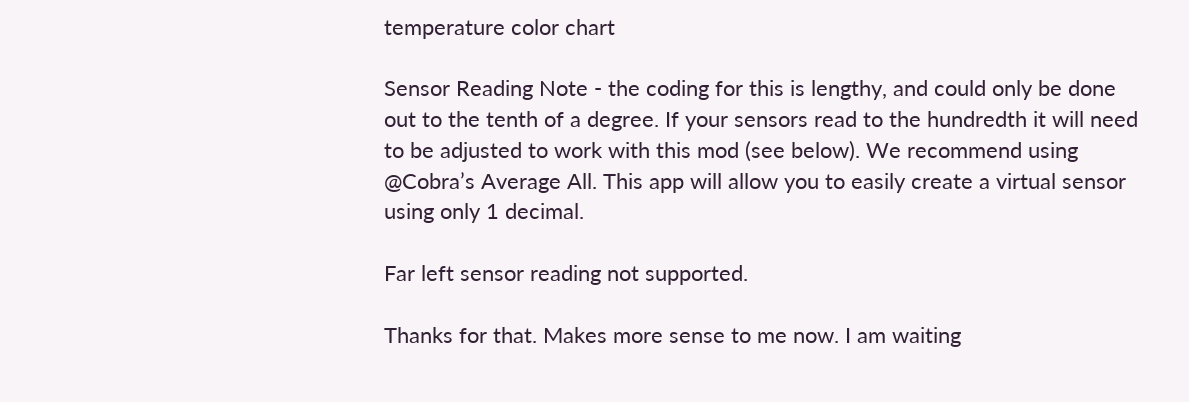temperature color chart

Sensor Reading Note - the coding for this is lengthy, and could only be done out to the tenth of a degree. If your sensors read to the hundredth it will need to be adjusted to work with this mod (see below). We recommend using @Cobra’s Average All. This app will allow you to easily create a virtual sensor using only 1 decimal.

Far left sensor reading not supported.

Thanks for that. Makes more sense to me now. I am waiting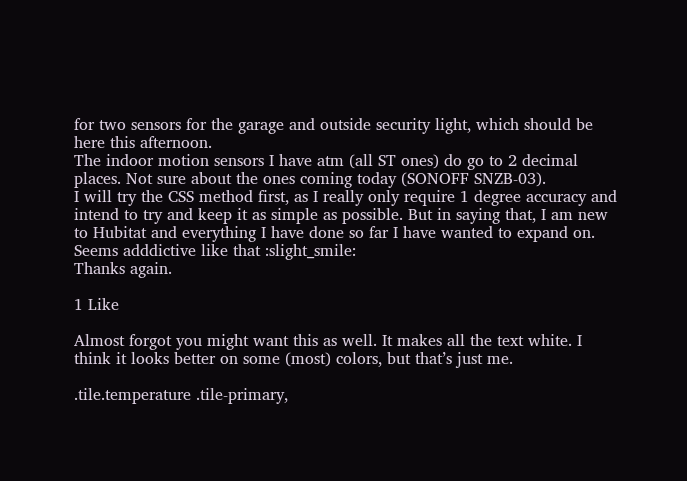for two sensors for the garage and outside security light, which should be here this afternoon.
The indoor motion sensors I have atm (all ST ones) do go to 2 decimal places. Not sure about the ones coming today (SONOFF SNZB-03).
I will try the CSS method first, as I really only require 1 degree accuracy and intend to try and keep it as simple as possible. But in saying that, I am new to Hubitat and everything I have done so far I have wanted to expand on. Seems adddictive like that :slight_smile:
Thanks again.

1 Like

Almost forgot you might want this as well. It makes all the text white. I think it looks better on some (most) colors, but that’s just me.

.tile.temperature .tile-primary,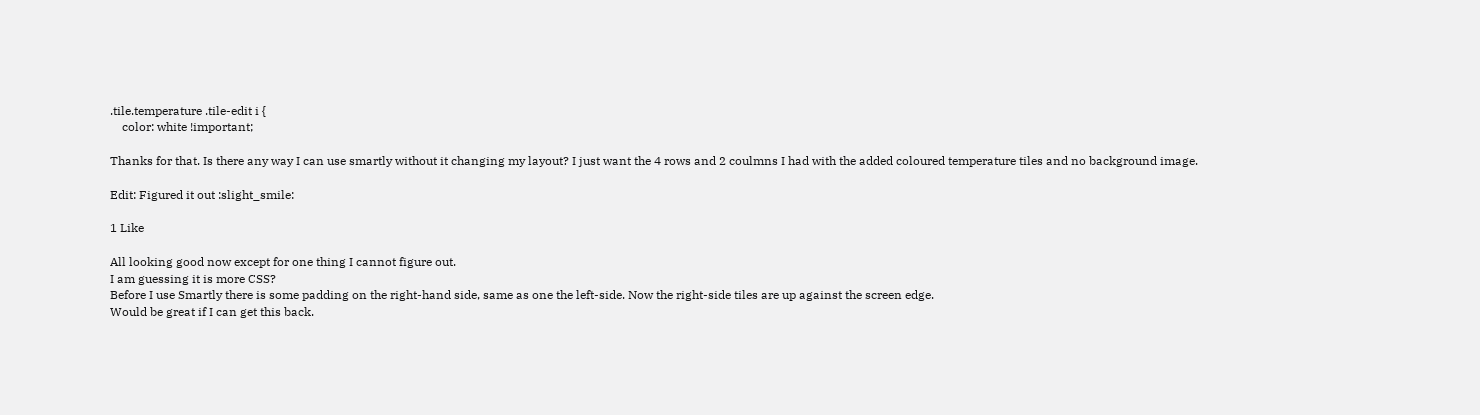.tile.temperature .tile-edit i {
    color: white !important;

Thanks for that. Is there any way I can use smartly without it changing my layout? I just want the 4 rows and 2 coulmns I had with the added coloured temperature tiles and no background image.

Edit: Figured it out :slight_smile:

1 Like

All looking good now except for one thing I cannot figure out.
I am guessing it is more CSS?
Before I use Smartly there is some padding on the right-hand side, same as one the left-side. Now the right-side tiles are up against the screen edge.
Would be great if I can get this back.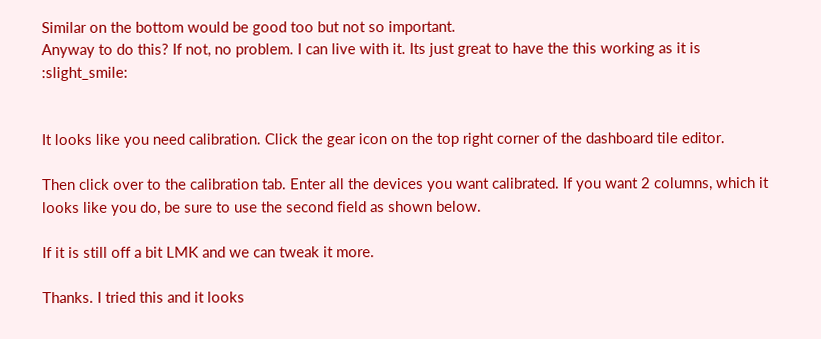Similar on the bottom would be good too but not so important.
Anyway to do this? If not, no problem. I can live with it. Its just great to have the this working as it is :slight_smile:


It looks like you need calibration. Click the gear icon on the top right corner of the dashboard tile editor.

Then click over to the calibration tab. Enter all the devices you want calibrated. If you want 2 columns, which it looks like you do, be sure to use the second field as shown below.

If it is still off a bit LMK and we can tweak it more.

Thanks. I tried this and it looks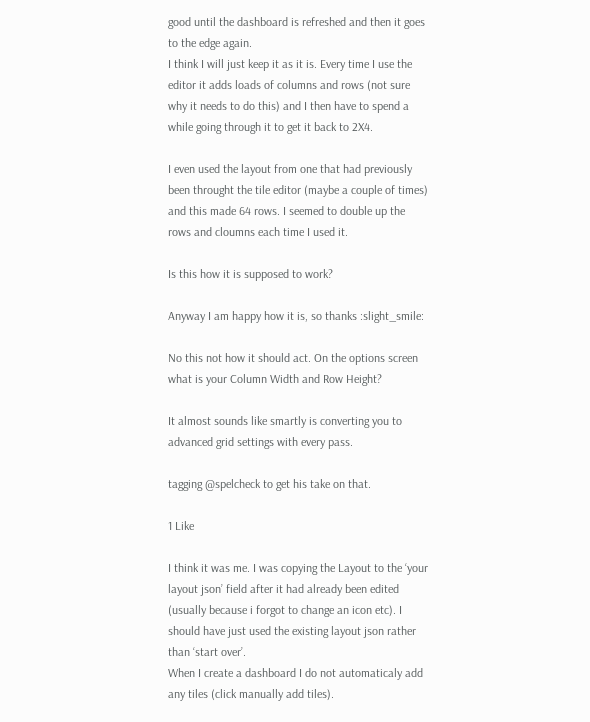good until the dashboard is refreshed and then it goes to the edge again.
I think I will just keep it as it is. Every time I use the editor it adds loads of columns and rows (not sure why it needs to do this) and I then have to spend a while going through it to get it back to 2X4.

I even used the layout from one that had previously been throught the tile editor (maybe a couple of times) and this made 64 rows. I seemed to double up the rows and cloumns each time I used it.

Is this how it is supposed to work?

Anyway I am happy how it is, so thanks :slight_smile:

No this not how it should act. On the options screen what is your Column Width and Row Height?

It almost sounds like smartly is converting you to advanced grid settings with every pass.

tagging @spelcheck to get his take on that.

1 Like

I think it was me. I was copying the Layout to the ‘your layout json’ field after it had already been edited (usually because i forgot to change an icon etc). I should have just used the existing layout json rather than ‘start over’.
When I create a dashboard I do not automaticaly add any tiles (click manually add tiles).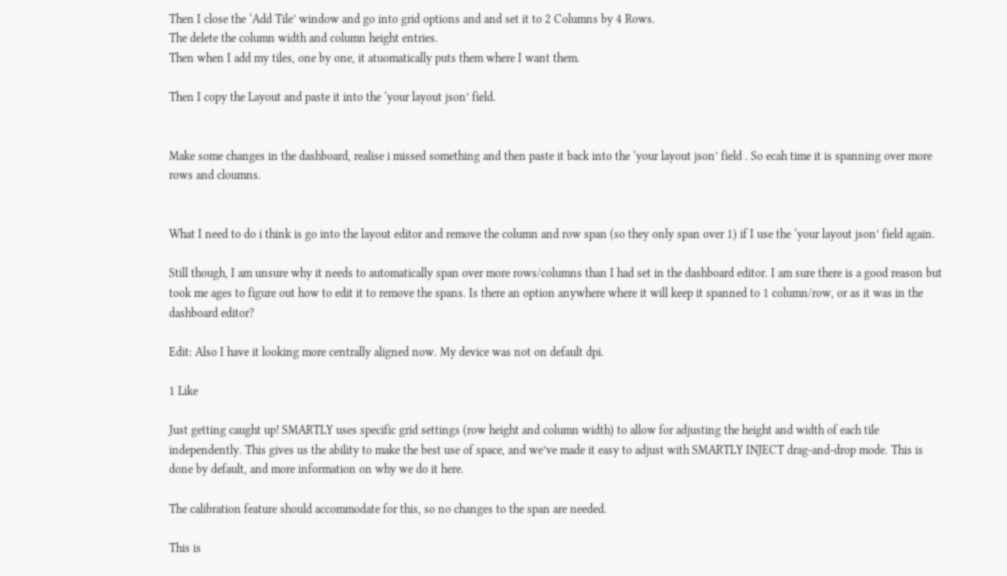Then I close the ‘Add Tile’ window and go into grid options and and set it to 2 Columns by 4 Rows.
The delete the column width and column height entries.
Then when I add my tiles, one by one, it atuomatically puts them where I want them.

Then I copy the Layout and paste it into the ‘your layout json’ field.


Make some changes in the dashboard, realise i missed something and then paste it back into the ‘your layout json’ field . So ecah time it is spanning over more rows and cloumns.


What I need to do i think is go into the layout editor and remove the column and row span (so they only span over 1) if I use the ‘your layout json’ field again.

Still though, I am unsure why it needs to automatically span over more rows/columns than I had set in the dashboard editor. I am sure there is a good reason but took me ages to figure out how to edit it to remove the spans. Is there an option anywhere where it will keep it spanned to 1 column/row, or as it was in the dashboard editor?

Edit: Also I have it looking more centrally aligned now. My device was not on default dpi.

1 Like

Just getting caught up! SMARTLY uses specific grid settings (row height and column width) to allow for adjusting the height and width of each tile independently. This gives us the ability to make the best use of space, and we’ve made it easy to adjust with SMARTLY INJECT drag-and-drop mode. This is done by default, and more information on why we do it here.

The calibration feature should accommodate for this, so no changes to the span are needed.

This is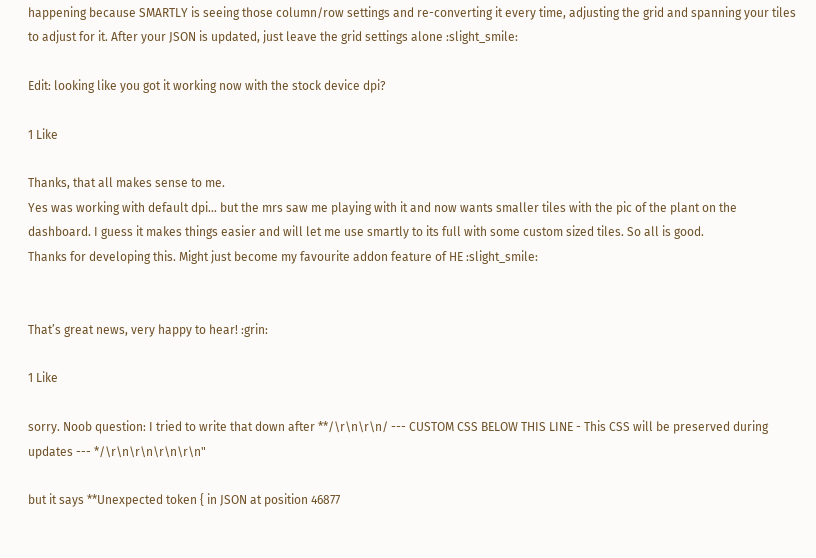happening because SMARTLY is seeing those column/row settings and re-converting it every time, adjusting the grid and spanning your tiles to adjust for it. After your JSON is updated, just leave the grid settings alone :slight_smile:

Edit: looking like you got it working now with the stock device dpi?

1 Like

Thanks, that all makes sense to me.
Yes was working with default dpi… but the mrs saw me playing with it and now wants smaller tiles with the pic of the plant on the dashboard. I guess it makes things easier and will let me use smartly to its full with some custom sized tiles. So all is good.
Thanks for developing this. Might just become my favourite addon feature of HE :slight_smile:


That’s great news, very happy to hear! :grin:

1 Like

sorry. Noob question: I tried to write that down after **/\r\n\r\n/ --- CUSTOM CSS BELOW THIS LINE - This CSS will be preserved during updates --- */\r\n\r\n\r\n\r\n"

but it says **Unexpected token { in JSON at position 46877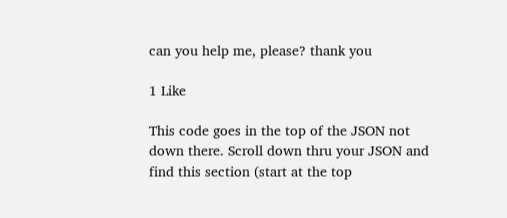can you help me, please? thank you

1 Like

This code goes in the top of the JSON not down there. Scroll down thru your JSON and find this section (start at the top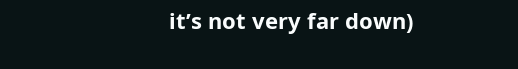it’s not very far down)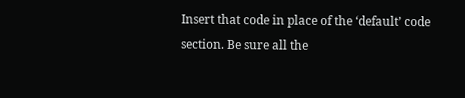Insert that code in place of the ‘default’ code section. Be sure all the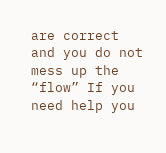are correct and you do not mess up the “flow” If you need help you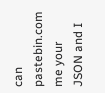can pastebin.com me your JSON and I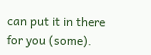can put it in there for you (some).